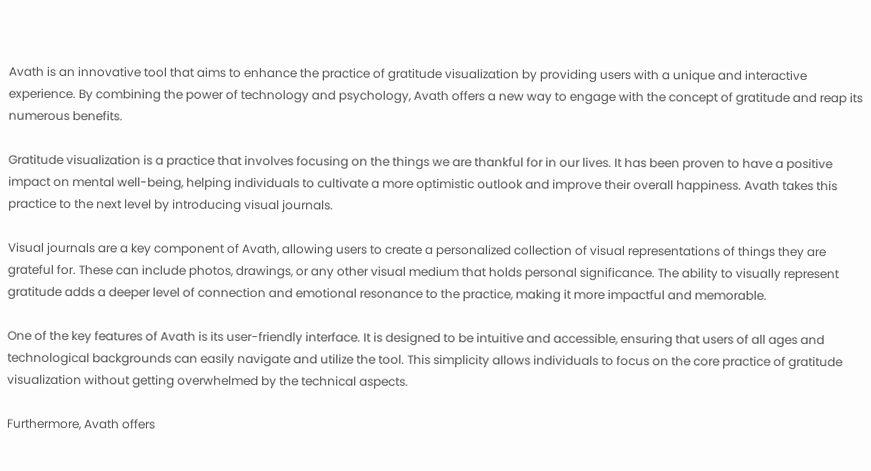Avath is an innovative tool that aims to enhance the practice of gratitude visualization by providing users with a unique and interactive experience. By combining the power of technology and psychology, Avath offers a new way to engage with the concept of gratitude and reap its numerous benefits.

Gratitude visualization is a practice that involves focusing on the things we are thankful for in our lives. It has been proven to have a positive impact on mental well-being, helping individuals to cultivate a more optimistic outlook and improve their overall happiness. Avath takes this practice to the next level by introducing visual journals.

Visual journals are a key component of Avath, allowing users to create a personalized collection of visual representations of things they are grateful for. These can include photos, drawings, or any other visual medium that holds personal significance. The ability to visually represent gratitude adds a deeper level of connection and emotional resonance to the practice, making it more impactful and memorable.

One of the key features of Avath is its user-friendly interface. It is designed to be intuitive and accessible, ensuring that users of all ages and technological backgrounds can easily navigate and utilize the tool. This simplicity allows individuals to focus on the core practice of gratitude visualization without getting overwhelmed by the technical aspects.

Furthermore, Avath offers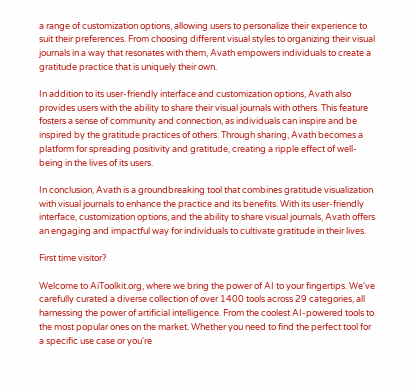a range of customization options, allowing users to personalize their experience to suit their preferences. From choosing different visual styles to organizing their visual journals in a way that resonates with them, Avath empowers individuals to create a gratitude practice that is uniquely their own.

In addition to its user-friendly interface and customization options, Avath also provides users with the ability to share their visual journals with others. This feature fosters a sense of community and connection, as individuals can inspire and be inspired by the gratitude practices of others. Through sharing, Avath becomes a platform for spreading positivity and gratitude, creating a ripple effect of well-being in the lives of its users.

In conclusion, Avath is a groundbreaking tool that combines gratitude visualization with visual journals to enhance the practice and its benefits. With its user-friendly interface, customization options, and the ability to share visual journals, Avath offers an engaging and impactful way for individuals to cultivate gratitude in their lives.

First time visitor?

Welcome to AiToolkit.org, where we bring the power of AI to your fingertips. We've carefully curated a diverse collection of over 1400 tools across 29 categories, all harnessing the power of artificial intelligence. From the coolest AI-powered tools to the most popular ones on the market. Whether you need to find the perfect tool for a specific use case or you're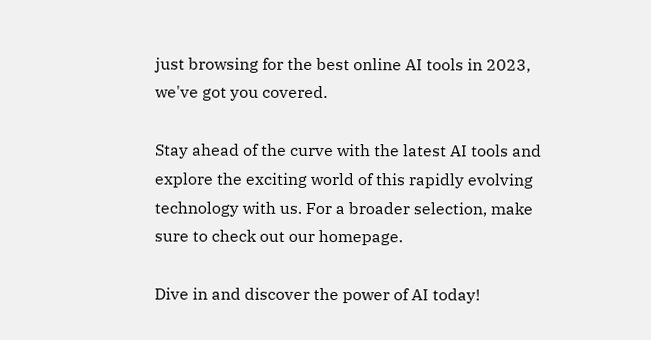just browsing for the best online AI tools in 2023, we've got you covered.

Stay ahead of the curve with the latest AI tools and explore the exciting world of this rapidly evolving technology with us. For a broader selection, make sure to check out our homepage.

Dive in and discover the power of AI today!